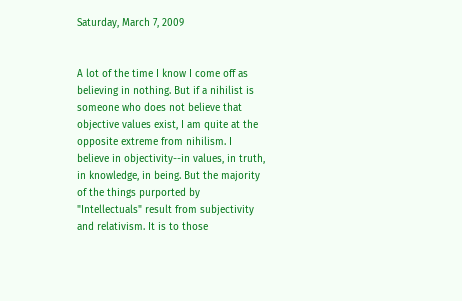Saturday, March 7, 2009


A lot of the time I know I come off as believing in nothing. But if a nihilist is someone who does not believe that objective values exist, I am quite at the opposite extreme from nihilism. I believe in objectivity--in values, in truth, in knowledge, in being. But the majority of the things purported by "Intellectuals" result from subjectivity and relativism. It is to those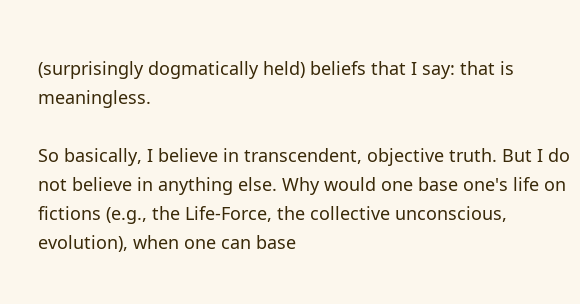(surprisingly dogmatically held) beliefs that I say: that is meaningless.

So basically, I believe in transcendent, objective truth. But I do not believe in anything else. Why would one base one's life on fictions (e.g., the Life-Force, the collective unconscious, evolution), when one can base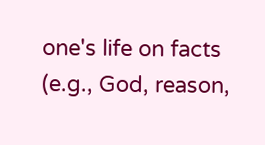one's life on facts (e.g., God, reason,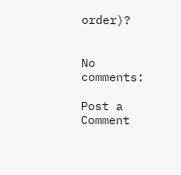order)?


No comments:

Post a Comment